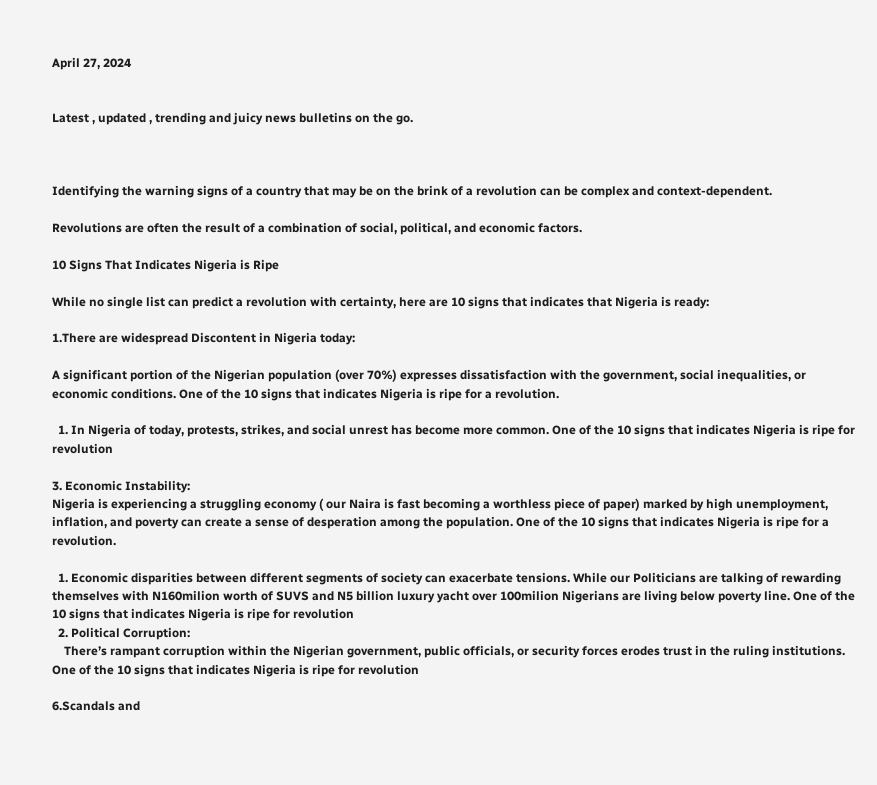April 27, 2024


Latest , updated , trending and juicy news bulletins on the go.



Identifying the warning signs of a country that may be on the brink of a revolution can be complex and context-dependent.

Revolutions are often the result of a combination of social, political, and economic factors.

10 Signs That Indicates Nigeria is Ripe

While no single list can predict a revolution with certainty, here are 10 signs that indicates that Nigeria is ready:

1.There are widespread Discontent in Nigeria today:

A significant portion of the Nigerian population (over 70%) expresses dissatisfaction with the government, social inequalities, or economic conditions. One of the 10 signs that indicates Nigeria is ripe for a revolution.

  1. In Nigeria of today, protests, strikes, and social unrest has become more common. One of the 10 signs that indicates Nigeria is ripe for revolution

3. Economic Instability:
Nigeria is experiencing a struggling economy ( our Naira is fast becoming a worthless piece of paper) marked by high unemployment, inflation, and poverty can create a sense of desperation among the population. One of the 10 signs that indicates Nigeria is ripe for a revolution.

  1. Economic disparities between different segments of society can exacerbate tensions. While our Politicians are talking of rewarding themselves with N160milion worth of SUVS and N5 billion luxury yacht over 100milion Nigerians are living below poverty line. One of the 10 signs that indicates Nigeria is ripe for revolution
  2. Political Corruption:
    There’s rampant corruption within the Nigerian government, public officials, or security forces erodes trust in the ruling institutions. One of the 10 signs that indicates Nigeria is ripe for revolution

6.Scandals and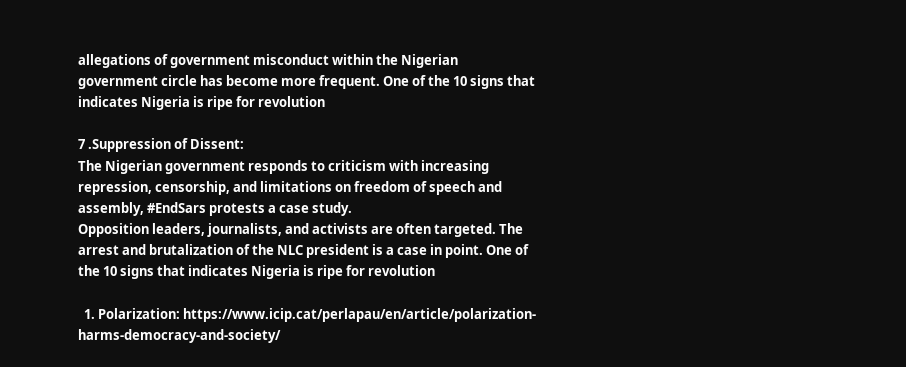allegations of government misconduct within the Nigerian government circle has become more frequent. One of the 10 signs that indicates Nigeria is ripe for revolution

7 .Suppression of Dissent:
The Nigerian government responds to criticism with increasing repression, censorship, and limitations on freedom of speech and assembly, #EndSars protests a case study.
Opposition leaders, journalists, and activists are often targeted. The arrest and brutalization of the NLC president is a case in point. One of the 10 signs that indicates Nigeria is ripe for revolution

  1. Polarization: https://www.icip.cat/perlapau/en/article/polarization-harms-democracy-and-society/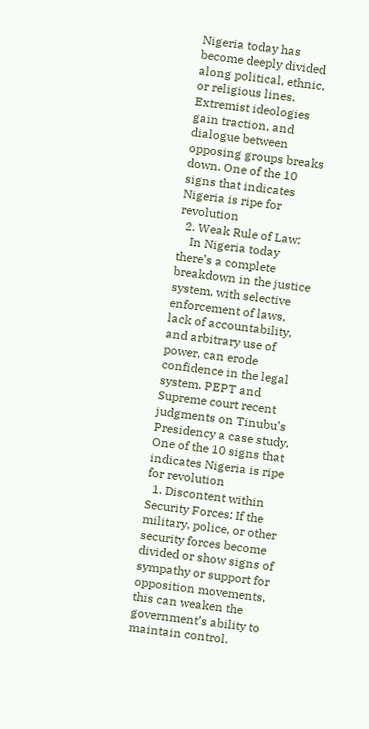Nigeria today has become deeply divided along political, ethnic, or religious lines. Extremist ideologies gain traction, and dialogue between opposing groups breaks down. One of the 10 signs that indicates Nigeria is ripe for revolution
  2. Weak Rule of Law:
    In Nigeria today there’s a complete breakdown in the justice system, with selective enforcement of laws, lack of accountability, and arbitrary use of power, can erode confidence in the legal system. PEPT and Supreme court recent judgments on Tinubu’s Presidency a case study. One of the 10 signs that indicates Nigeria is ripe for revolution
  1. Discontent within Security Forces: If the military, police, or other security forces become divided or show signs of sympathy or support for opposition movements, this can weaken the government’s ability to maintain control.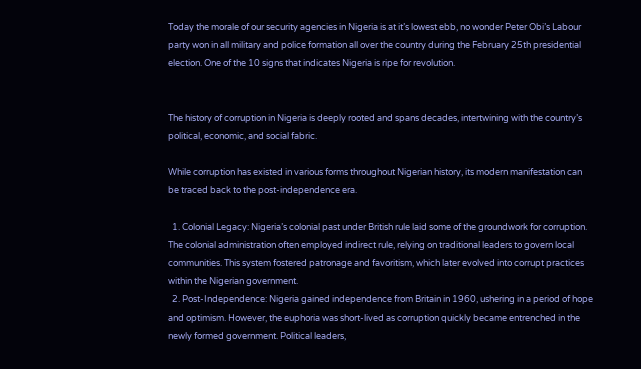Today the morale of our security agencies in Nigeria is at it’s lowest ebb, no wonder Peter Obi’s Labour party won in all military and police formation all over the country during the February 25th presidential election. One of the 10 signs that indicates Nigeria is ripe for revolution.


The history of corruption in Nigeria is deeply rooted and spans decades, intertwining with the country’s political, economic, and social fabric.

While corruption has existed in various forms throughout Nigerian history, its modern manifestation can be traced back to the post-independence era.

  1. Colonial Legacy: Nigeria’s colonial past under British rule laid some of the groundwork for corruption. The colonial administration often employed indirect rule, relying on traditional leaders to govern local communities. This system fostered patronage and favoritism, which later evolved into corrupt practices within the Nigerian government.
  2. Post-Independence: Nigeria gained independence from Britain in 1960, ushering in a period of hope and optimism. However, the euphoria was short-lived as corruption quickly became entrenched in the newly formed government. Political leaders,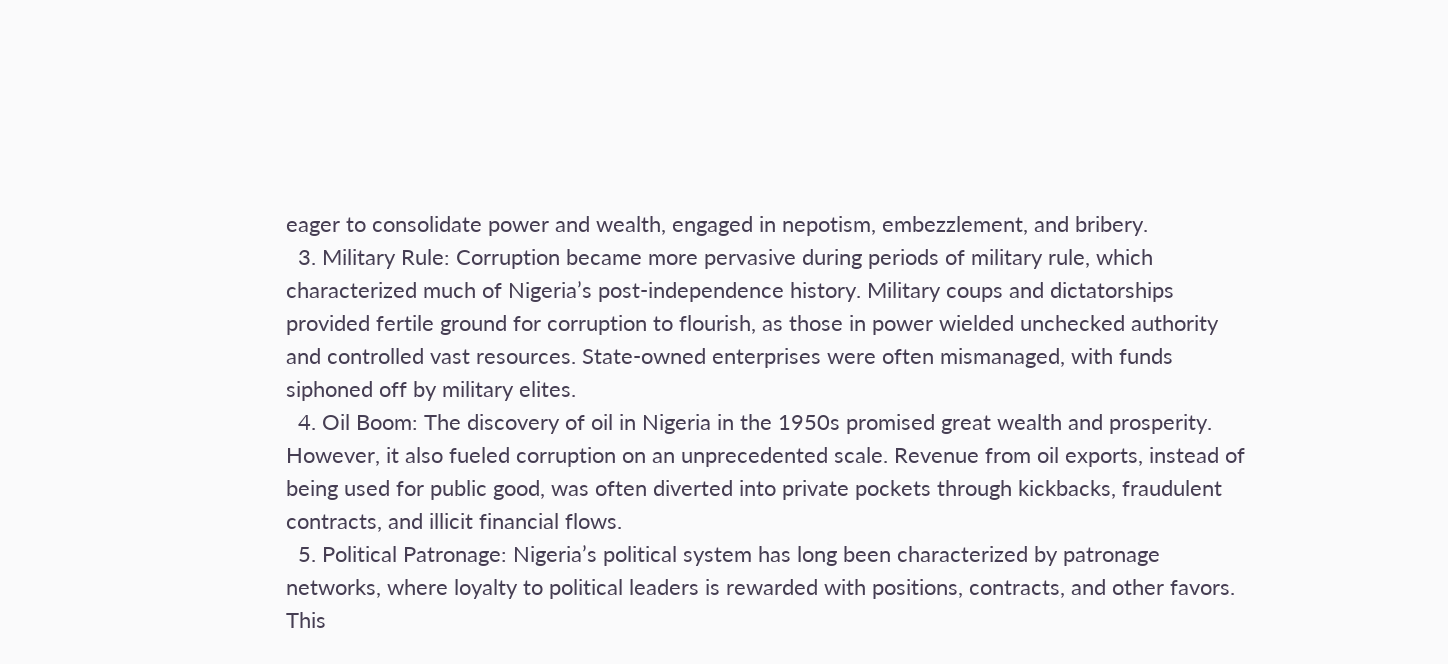eager to consolidate power and wealth, engaged in nepotism, embezzlement, and bribery.
  3. Military Rule: Corruption became more pervasive during periods of military rule, which characterized much of Nigeria’s post-independence history. Military coups and dictatorships provided fertile ground for corruption to flourish, as those in power wielded unchecked authority and controlled vast resources. State-owned enterprises were often mismanaged, with funds siphoned off by military elites.
  4. Oil Boom: The discovery of oil in Nigeria in the 1950s promised great wealth and prosperity. However, it also fueled corruption on an unprecedented scale. Revenue from oil exports, instead of being used for public good, was often diverted into private pockets through kickbacks, fraudulent contracts, and illicit financial flows.
  5. Political Patronage: Nigeria’s political system has long been characterized by patronage networks, where loyalty to political leaders is rewarded with positions, contracts, and other favors. This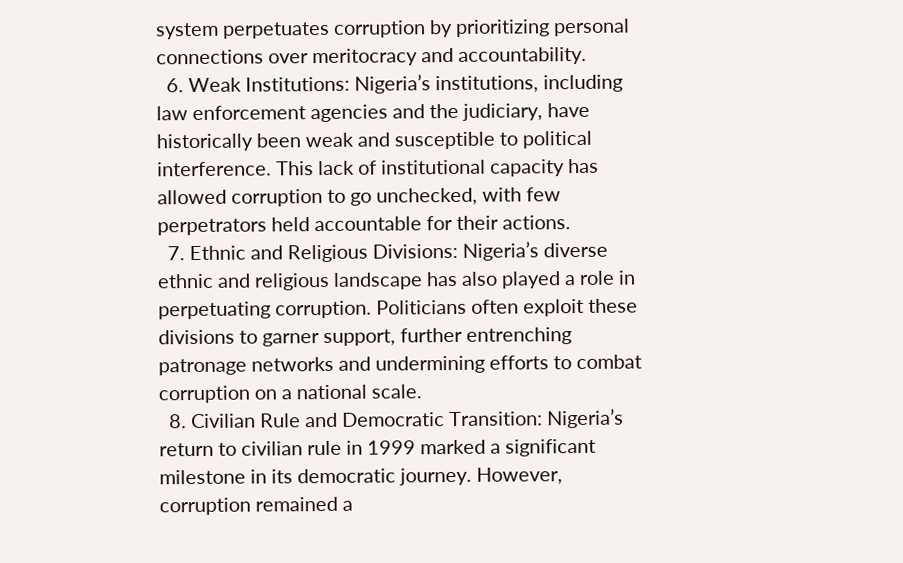system perpetuates corruption by prioritizing personal connections over meritocracy and accountability.
  6. Weak Institutions: Nigeria’s institutions, including law enforcement agencies and the judiciary, have historically been weak and susceptible to political interference. This lack of institutional capacity has allowed corruption to go unchecked, with few perpetrators held accountable for their actions.
  7. Ethnic and Religious Divisions: Nigeria’s diverse ethnic and religious landscape has also played a role in perpetuating corruption. Politicians often exploit these divisions to garner support, further entrenching patronage networks and undermining efforts to combat corruption on a national scale.
  8. Civilian Rule and Democratic Transition: Nigeria’s return to civilian rule in 1999 marked a significant milestone in its democratic journey. However, corruption remained a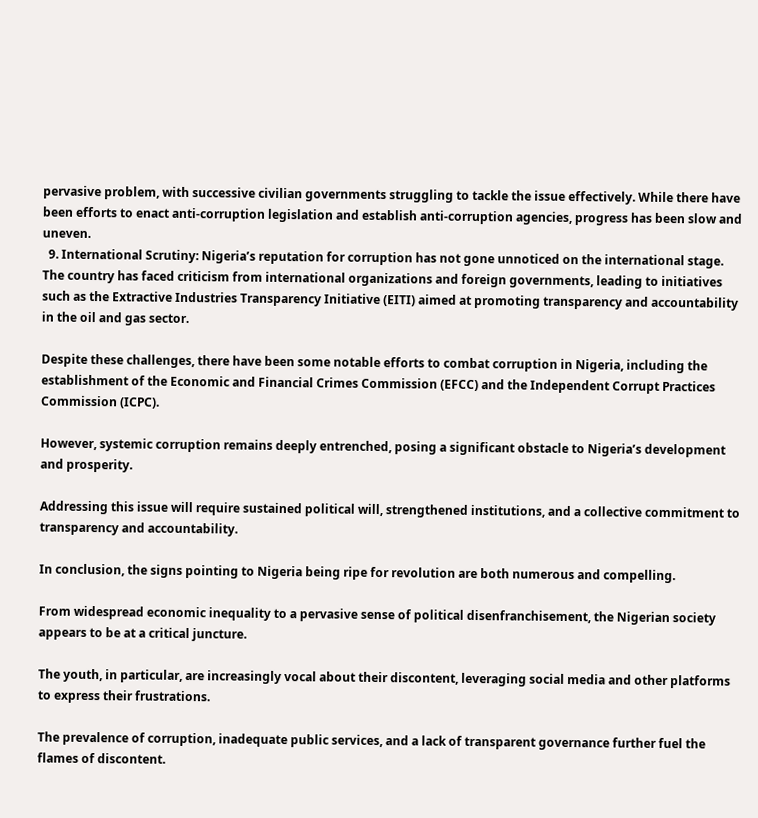pervasive problem, with successive civilian governments struggling to tackle the issue effectively. While there have been efforts to enact anti-corruption legislation and establish anti-corruption agencies, progress has been slow and uneven.
  9. International Scrutiny: Nigeria’s reputation for corruption has not gone unnoticed on the international stage. The country has faced criticism from international organizations and foreign governments, leading to initiatives such as the Extractive Industries Transparency Initiative (EITI) aimed at promoting transparency and accountability in the oil and gas sector.

Despite these challenges, there have been some notable efforts to combat corruption in Nigeria, including the establishment of the Economic and Financial Crimes Commission (EFCC) and the Independent Corrupt Practices Commission (ICPC).

However, systemic corruption remains deeply entrenched, posing a significant obstacle to Nigeria’s development and prosperity.

Addressing this issue will require sustained political will, strengthened institutions, and a collective commitment to transparency and accountability.

In conclusion, the signs pointing to Nigeria being ripe for revolution are both numerous and compelling.

From widespread economic inequality to a pervasive sense of political disenfranchisement, the Nigerian society appears to be at a critical juncture.

The youth, in particular, are increasingly vocal about their discontent, leveraging social media and other platforms to express their frustrations.

The prevalence of corruption, inadequate public services, and a lack of transparent governance further fuel the flames of discontent.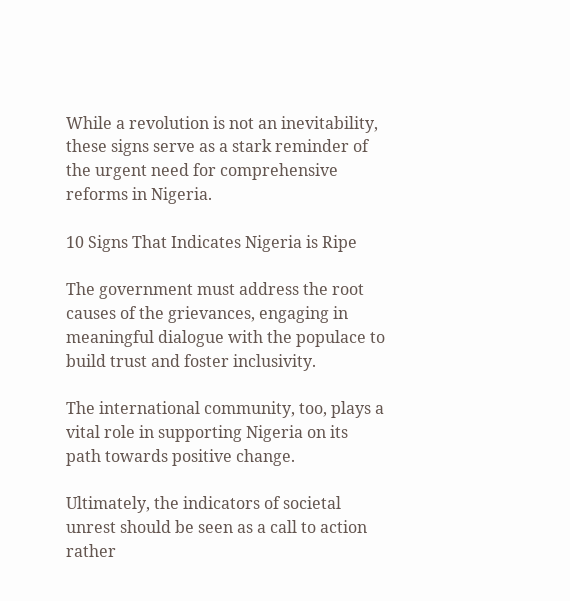While a revolution is not an inevitability, these signs serve as a stark reminder of the urgent need for comprehensive reforms in Nigeria.

10 Signs That Indicates Nigeria is Ripe

The government must address the root causes of the grievances, engaging in meaningful dialogue with the populace to build trust and foster inclusivity.

The international community, too, plays a vital role in supporting Nigeria on its path towards positive change.

Ultimately, the indicators of societal unrest should be seen as a call to action rather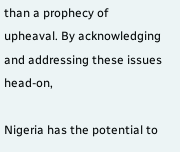than a prophecy of upheaval. By acknowledging and addressing these issues head-on,

Nigeria has the potential to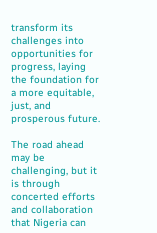transform its challenges into opportunities for progress, laying the foundation for a more equitable, just, and prosperous future.

The road ahead may be challenging, but it is through concerted efforts and collaboration that Nigeria can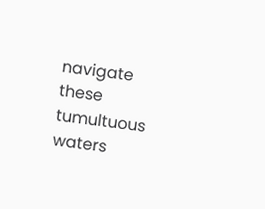navigate these tumultuous waters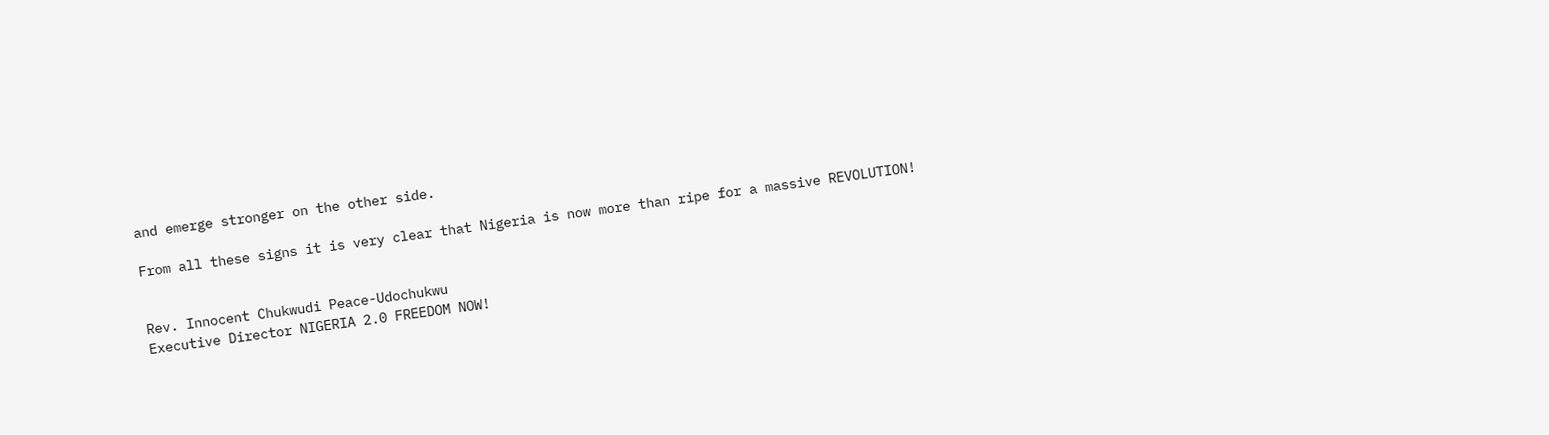and emerge stronger on the other side.

From all these signs it is very clear that Nigeria is now more than ripe for a massive REVOLUTION!


Rev. Innocent Chukwudi Peace-Udochukwu
Executive Director NIGERIA 2.0 FREEDOM NOW!